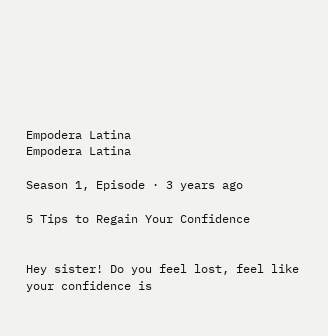Empodera Latina
Empodera Latina

Season 1, Episode · 3 years ago

5 Tips to Regain Your Confidence


Hey sister! Do you feel lost, feel like your confidence is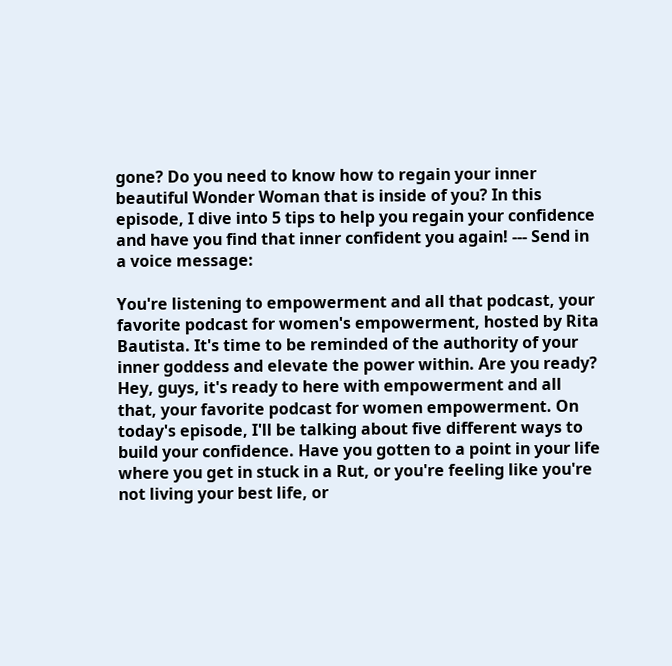gone? Do you need to know how to regain your inner beautiful Wonder Woman that is inside of you? In this episode, I dive into 5 tips to help you regain your confidence and have you find that inner confident you again! --- Send in a voice message:

You're listening to empowerment and all that podcast, your favorite podcast for women's empowerment, hosted by Rita Bautista. It's time to be reminded of the authority of your inner goddess and elevate the power within. Are you ready? Hey, guys, it's ready to here with empowerment and all that, your favorite podcast for women empowerment. On today's episode, I'll be talking about five different ways to build your confidence. Have you gotten to a point in your life where you get in stuck in a Rut, or you're feeling like you're not living your best life, or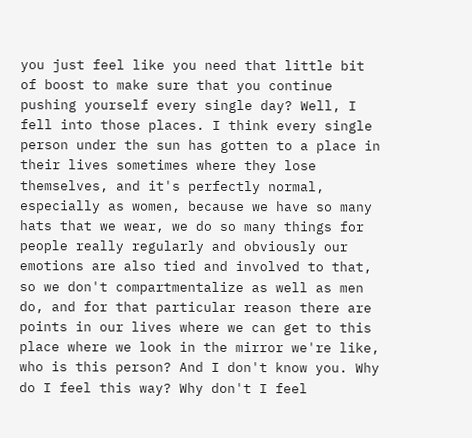you just feel like you need that little bit of boost to make sure that you continue pushing yourself every single day? Well, I fell into those places. I think every single person under the sun has gotten to a place in their lives sometimes where they lose themselves, and it's perfectly normal, especially as women, because we have so many hats that we wear, we do so many things for people really regularly and obviously our emotions are also tied and involved to that, so we don't compartmentalize as well as men do, and for that particular reason there are points in our lives where we can get to this place where we look in the mirror we're like, who is this person? And I don't know you. Why do I feel this way? Why don't I feel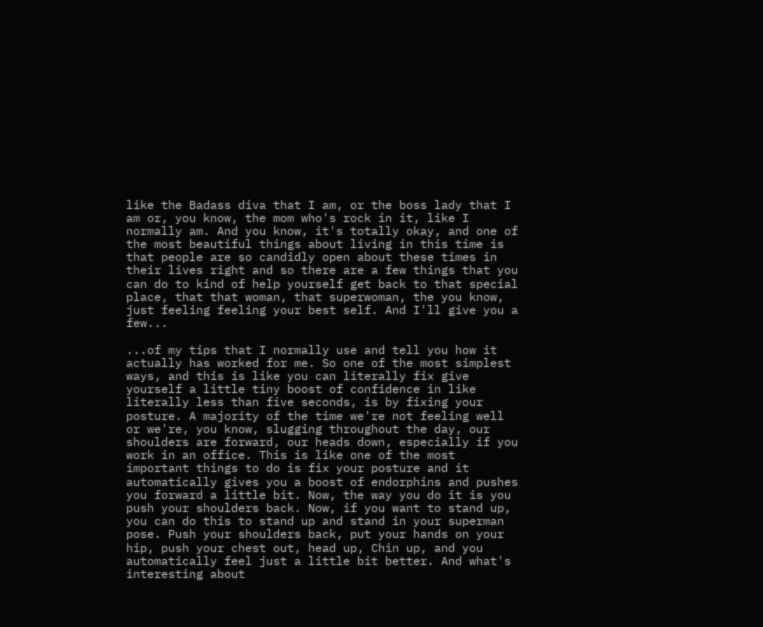like the Badass diva that I am, or the boss lady that I am or, you know, the mom who's rock in it, like I normally am. And you know, it's totally okay, and one of the most beautiful things about living in this time is that people are so candidly open about these times in their lives right and so there are a few things that you can do to kind of help yourself get back to that special place, that that woman, that superwoman, the you know, just feeling feeling your best self. And I'll give you a few...

...of my tips that I normally use and tell you how it actually has worked for me. So one of the most simplest ways, and this is like you can literally fix give yourself a little tiny boost of confidence in like literally less than five seconds, is by fixing your posture. A majority of the time we're not feeling well or we're, you know, slugging throughout the day, our shoulders are forward, our heads down, especially if you work in an office. This is like one of the most important things to do is fix your posture and it automatically gives you a boost of endorphins and pushes you forward a little bit. Now, the way you do it is you push your shoulders back. Now, if you want to stand up, you can do this to stand up and stand in your superman pose. Push your shoulders back, put your hands on your hip, push your chest out, head up, Chin up, and you automatically feel just a little bit better. And what's interesting about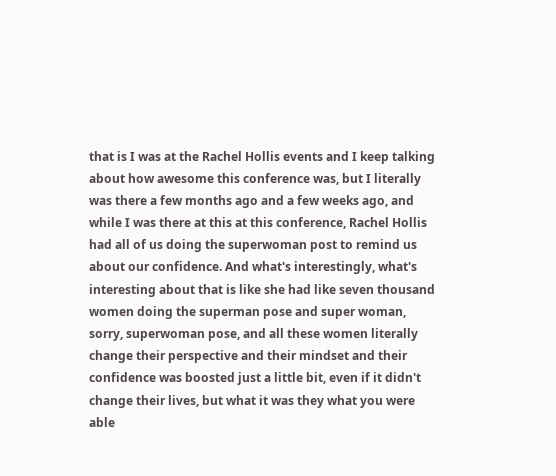that is I was at the Rachel Hollis events and I keep talking about how awesome this conference was, but I literally was there a few months ago and a few weeks ago, and while I was there at this at this conference, Rachel Hollis had all of us doing the superwoman post to remind us about our confidence. And what's interestingly, what's interesting about that is like she had like seven thousand women doing the superman pose and super woman, sorry, superwoman pose, and all these women literally change their perspective and their mindset and their confidence was boosted just a little bit, even if it didn't change their lives, but what it was they what you were able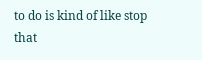to do is kind of like stop that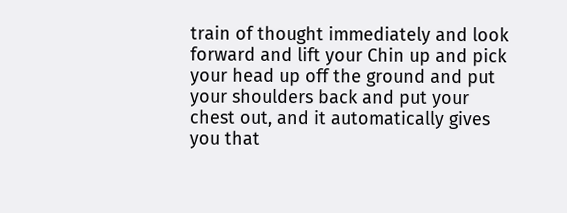train of thought immediately and look forward and lift your Chin up and pick your head up off the ground and put your shoulders back and put your chest out, and it automatically gives you that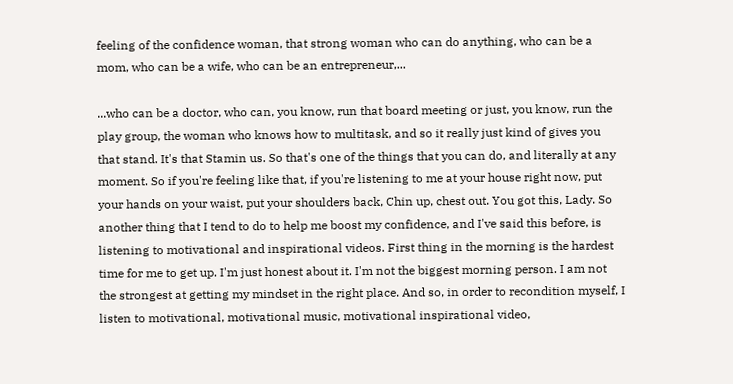feeling of the confidence woman, that strong woman who can do anything, who can be a mom, who can be a wife, who can be an entrepreneur,...

...who can be a doctor, who can, you know, run that board meeting or just, you know, run the play group, the woman who knows how to multitask, and so it really just kind of gives you that stand. It's that Stamin us. So that's one of the things that you can do, and literally at any moment. So if you're feeling like that, if you're listening to me at your house right now, put your hands on your waist, put your shoulders back, Chin up, chest out. You got this, Lady. So another thing that I tend to do to help me boost my confidence, and I've said this before, is listening to motivational and inspirational videos. First thing in the morning is the hardest time for me to get up. I'm just honest about it. I'm not the biggest morning person. I am not the strongest at getting my mindset in the right place. And so, in order to recondition myself, I listen to motivational, motivational music, motivational inspirational video,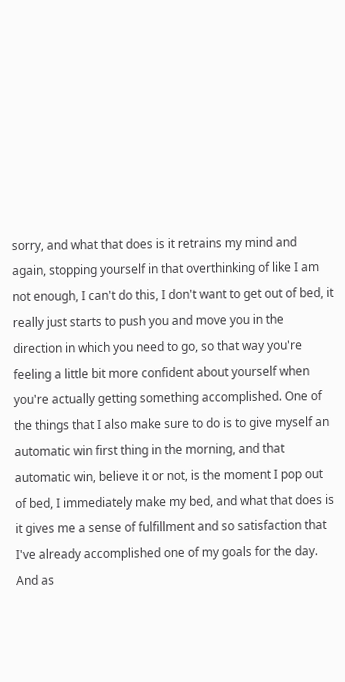sorry, and what that does is it retrains my mind and again, stopping yourself in that overthinking of like I am not enough, I can't do this, I don't want to get out of bed, it really just starts to push you and move you in the direction in which you need to go, so that way you're feeling a little bit more confident about yourself when you're actually getting something accomplished. One of the things that I also make sure to do is to give myself an automatic win first thing in the morning, and that automatic win, believe it or not, is the moment I pop out of bed, I immediately make my bed, and what that does is it gives me a sense of fulfillment and so satisfaction that I've already accomplished one of my goals for the day. And as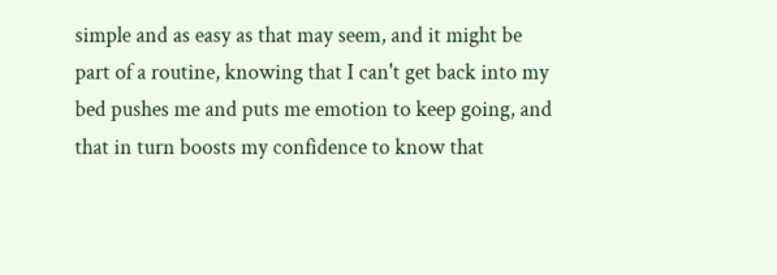simple and as easy as that may seem, and it might be part of a routine, knowing that I can't get back into my bed pushes me and puts me emotion to keep going, and that in turn boosts my confidence to know that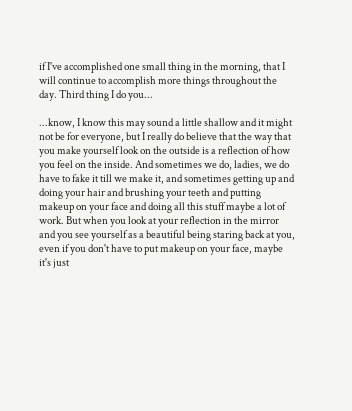if I've accomplished one small thing in the morning, that I will continue to accomplish more things throughout the day. Third thing I do you...

...know, I know this may sound a little shallow and it might not be for everyone, but I really do believe that the way that you make yourself look on the outside is a reflection of how you feel on the inside. And sometimes we do, ladies, we do have to fake it till we make it, and sometimes getting up and doing your hair and brushing your teeth and putting makeup on your face and doing all this stuff maybe a lot of work. But when you look at your reflection in the mirror and you see yourself as a beautiful being staring back at you, even if you don't have to put makeup on your face, maybe it's just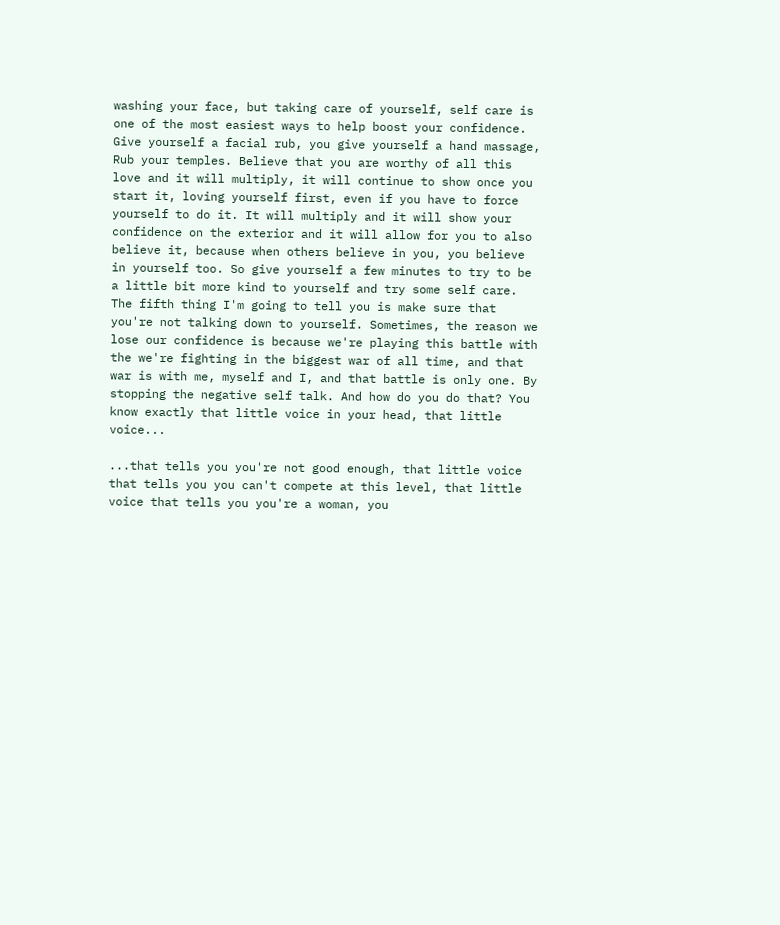washing your face, but taking care of yourself, self care is one of the most easiest ways to help boost your confidence. Give yourself a facial rub, you give yourself a hand massage, Rub your temples. Believe that you are worthy of all this love and it will multiply, it will continue to show once you start it, loving yourself first, even if you have to force yourself to do it. It will multiply and it will show your confidence on the exterior and it will allow for you to also believe it, because when others believe in you, you believe in yourself too. So give yourself a few minutes to try to be a little bit more kind to yourself and try some self care. The fifth thing I'm going to tell you is make sure that you're not talking down to yourself. Sometimes, the reason we lose our confidence is because we're playing this battle with the we're fighting in the biggest war of all time, and that war is with me, myself and I, and that battle is only one. By stopping the negative self talk. And how do you do that? You know exactly that little voice in your head, that little voice...

...that tells you you're not good enough, that little voice that tells you you can't compete at this level, that little voice that tells you you're a woman, you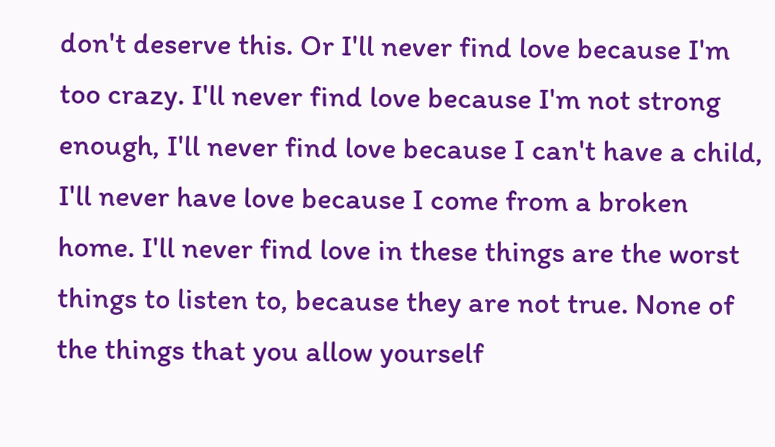don't deserve this. Or I'll never find love because I'm too crazy. I'll never find love because I'm not strong enough, I'll never find love because I can't have a child, I'll never have love because I come from a broken home. I'll never find love in these things are the worst things to listen to, because they are not true. None of the things that you allow yourself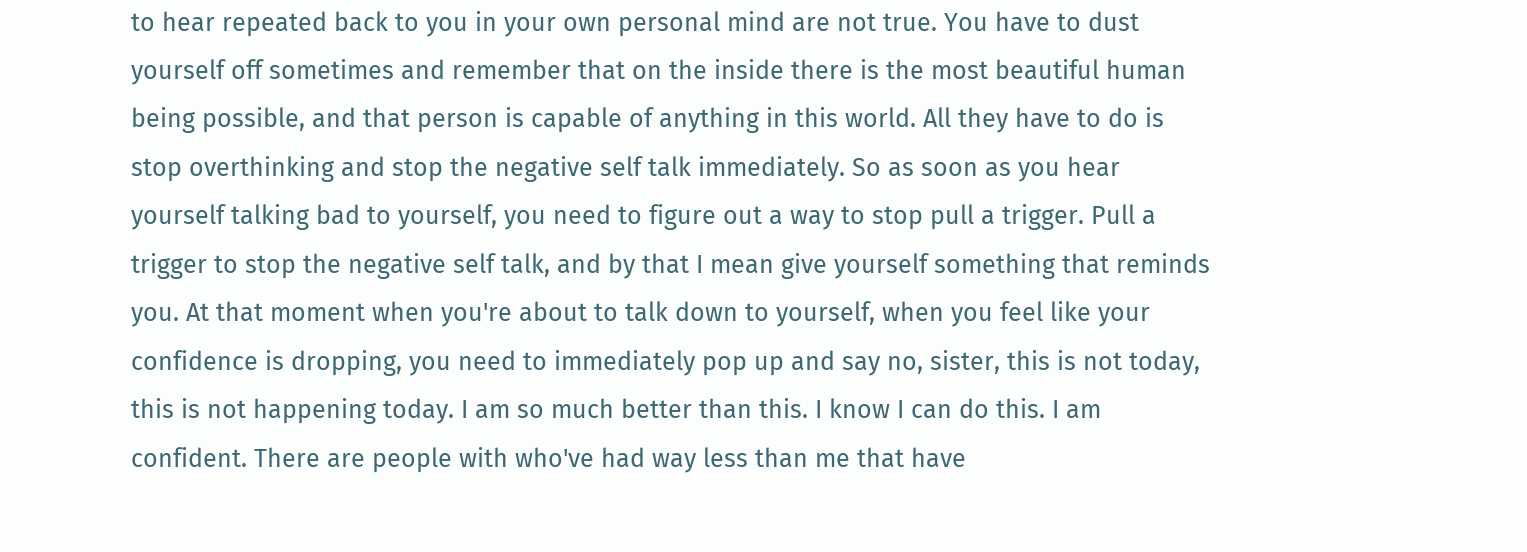to hear repeated back to you in your own personal mind are not true. You have to dust yourself off sometimes and remember that on the inside there is the most beautiful human being possible, and that person is capable of anything in this world. All they have to do is stop overthinking and stop the negative self talk immediately. So as soon as you hear yourself talking bad to yourself, you need to figure out a way to stop pull a trigger. Pull a trigger to stop the negative self talk, and by that I mean give yourself something that reminds you. At that moment when you're about to talk down to yourself, when you feel like your confidence is dropping, you need to immediately pop up and say no, sister, this is not today, this is not happening today. I am so much better than this. I know I can do this. I am confident. There are people with who've had way less than me that have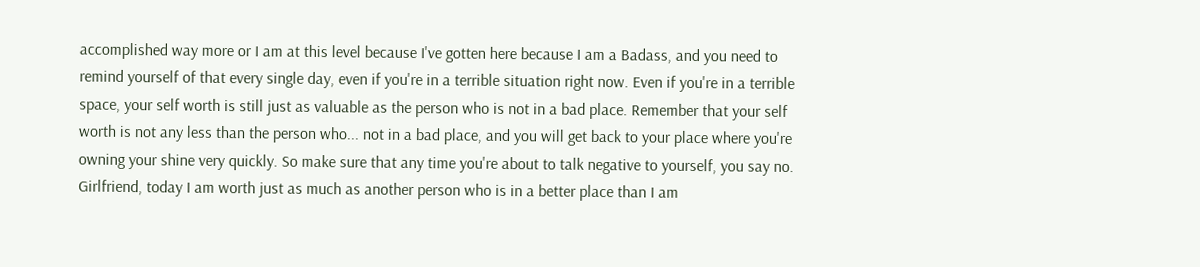accomplished way more or I am at this level because I've gotten here because I am a Badass, and you need to remind yourself of that every single day, even if you're in a terrible situation right now. Even if you're in a terrible space, your self worth is still just as valuable as the person who is not in a bad place. Remember that your self worth is not any less than the person who... not in a bad place, and you will get back to your place where you're owning your shine very quickly. So make sure that any time you're about to talk negative to yourself, you say no. Girlfriend, today I am worth just as much as another person who is in a better place than I am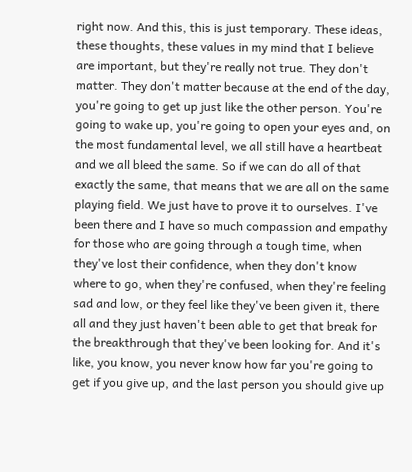right now. And this, this is just temporary. These ideas, these thoughts, these values in my mind that I believe are important, but they're really not true. They don't matter. They don't matter because at the end of the day, you're going to get up just like the other person. You're going to wake up, you're going to open your eyes and, on the most fundamental level, we all still have a heartbeat and we all bleed the same. So if we can do all of that exactly the same, that means that we are all on the same playing field. We just have to prove it to ourselves. I've been there and I have so much compassion and empathy for those who are going through a tough time, when they've lost their confidence, when they don't know where to go, when they're confused, when they're feeling sad and low, or they feel like they've been given it, there all and they just haven't been able to get that break for the breakthrough that they've been looking for. And it's like, you know, you never know how far you're going to get if you give up, and the last person you should give up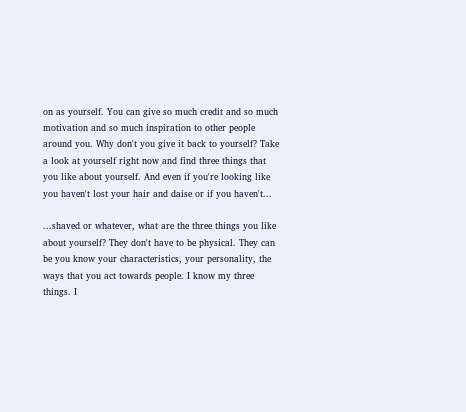on as yourself. You can give so much credit and so much motivation and so much inspiration to other people around you. Why don't you give it back to yourself? Take a look at yourself right now and find three things that you like about yourself. And even if you're looking like you haven't lost your hair and daise or if you haven't...

...shaved or whatever, what are the three things you like about yourself? They don't have to be physical. They can be you know your characteristics, your personality, the ways that you act towards people. I know my three things. I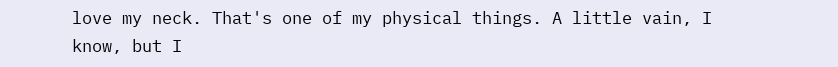love my neck. That's one of my physical things. A little vain, I know, but I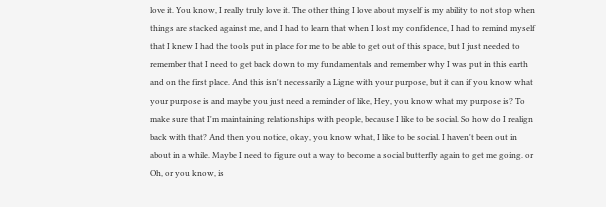love it. You know, I really truly love it. The other thing I love about myself is my ability to not stop when things are stacked against me, and I had to learn that when I lost my confidence, I had to remind myself that I knew I had the tools put in place for me to be able to get out of this space, but I just needed to remember that I need to get back down to my fundamentals and remember why I was put in this earth and on the first place. And this isn't necessarily a Ligne with your purpose, but it can if you know what your purpose is and maybe you just need a reminder of like, Hey, you know what my purpose is? To make sure that I'm maintaining relationships with people, because I like to be social. So how do I realign back with that? And then you notice, okay, you know what, I like to be social. I haven't been out in about in a while. Maybe I need to figure out a way to become a social butterfly again to get me going. or Oh, or you know, is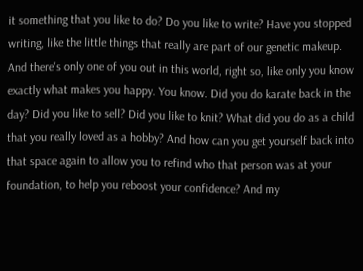it something that you like to do? Do you like to write? Have you stopped writing, like the little things that really are part of our genetic makeup. And there's only one of you out in this world, right so, like only you know exactly what makes you happy. You know. Did you do karate back in the day? Did you like to sell? Did you like to knit? What did you do as a child that you really loved as a hobby? And how can you get yourself back into that space again to allow you to refind who that person was at your foundation, to help you reboost your confidence? And my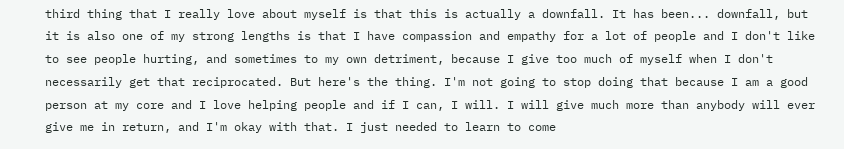third thing that I really love about myself is that this is actually a downfall. It has been... downfall, but it is also one of my strong lengths is that I have compassion and empathy for a lot of people and I don't like to see people hurting, and sometimes to my own detriment, because I give too much of myself when I don't necessarily get that reciprocated. But here's the thing. I'm not going to stop doing that because I am a good person at my core and I love helping people and if I can, I will. I will give much more than anybody will ever give me in return, and I'm okay with that. I just needed to learn to come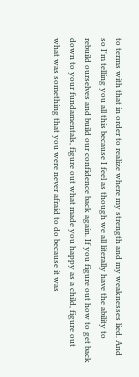to terms with that in order to realize where my strength and my weaknesses lied. And so I'm telling you all this because I feel as though we all literally have the ability to rebuild ourselves and build our confidence back again. If you figure out how to get back down to your fundamentals, figure out what made you happy as a child, figure out what was something that you were never afraid to do because it was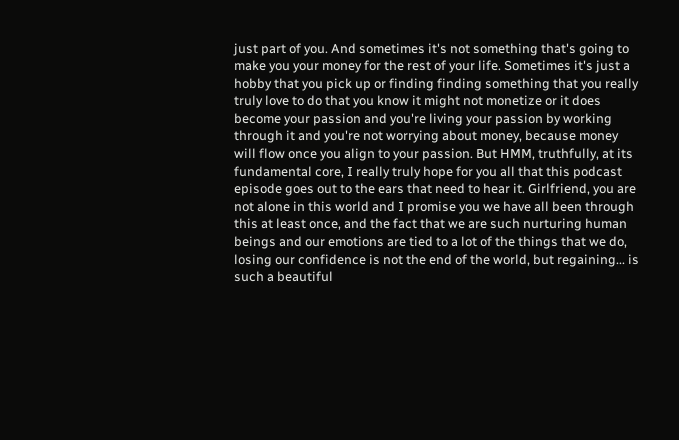just part of you. And sometimes it's not something that's going to make you your money for the rest of your life. Sometimes it's just a hobby that you pick up or finding finding something that you really truly love to do that you know it might not monetize or it does become your passion and you're living your passion by working through it and you're not worrying about money, because money will flow once you align to your passion. But HMM, truthfully, at its fundamental core, I really truly hope for you all that this podcast episode goes out to the ears that need to hear it. Girlfriend, you are not alone in this world and I promise you we have all been through this at least once, and the fact that we are such nurturing human beings and our emotions are tied to a lot of the things that we do, losing our confidence is not the end of the world, but regaining... is such a beautiful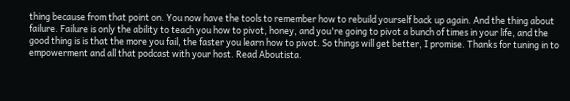thing because from that point on. You now have the tools to remember how to rebuild yourself back up again. And the thing about failure. Failure is only the ability to teach you how to pivot, honey, and you're going to pivot a bunch of times in your life, and the good thing is is that the more you fail, the faster you learn how to pivot. So things will get better, I promise. Thanks for tuning in to empowerment and all that podcast with your host. Read Aboutista.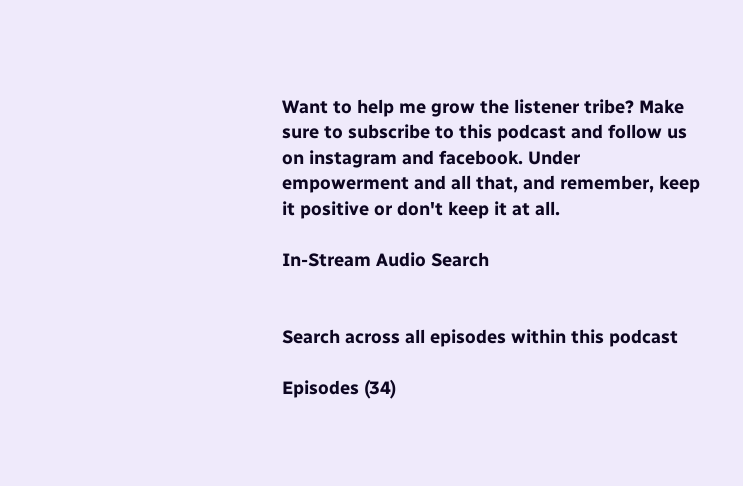Want to help me grow the listener tribe? Make sure to subscribe to this podcast and follow us on instagram and facebook. Under empowerment and all that, and remember, keep it positive or don't keep it at all.

In-Stream Audio Search


Search across all episodes within this podcast

Episodes (34)